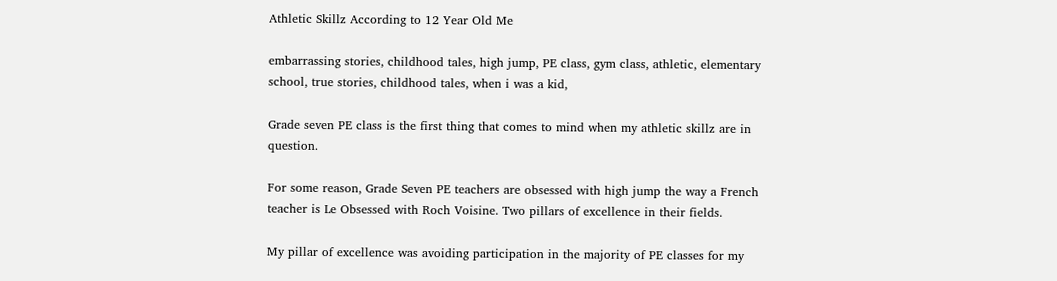Athletic Skillz According to 12 Year Old Me

embarrassing stories, childhood tales, high jump, PE class, gym class, athletic, elementary school, true stories, childhood tales, when i was a kid,

Grade seven PE class is the first thing that comes to mind when my athletic skillz are in question.

For some reason, Grade Seven PE teachers are obsessed with high jump the way a French teacher is Le Obsessed with Roch Voisine. Two pillars of excellence in their fields.

My pillar of excellence was avoiding participation in the majority of PE classes for my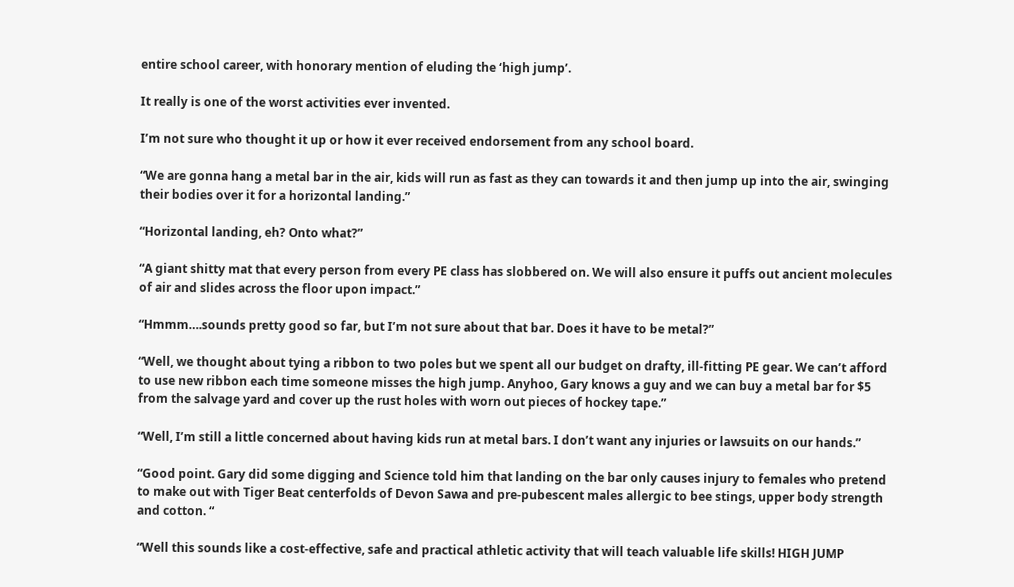entire school career, with honorary mention of eluding the ‘high jump’.

It really is one of the worst activities ever invented.

I’m not sure who thought it up or how it ever received endorsement from any school board.

“We are gonna hang a metal bar in the air, kids will run as fast as they can towards it and then jump up into the air, swinging their bodies over it for a horizontal landing.”

“Horizontal landing, eh? Onto what?”

“A giant shitty mat that every person from every PE class has slobbered on. We will also ensure it puffs out ancient molecules of air and slides across the floor upon impact.”

“Hmmm….sounds pretty good so far, but I’m not sure about that bar. Does it have to be metal?”

“Well, we thought about tying a ribbon to two poles but we spent all our budget on drafty, ill-fitting PE gear. We can’t afford to use new ribbon each time someone misses the high jump. Anyhoo, Gary knows a guy and we can buy a metal bar for $5 from the salvage yard and cover up the rust holes with worn out pieces of hockey tape.”

“Well, I’m still a little concerned about having kids run at metal bars. I don’t want any injuries or lawsuits on our hands.”

“Good point. Gary did some digging and Science told him that landing on the bar only causes injury to females who pretend to make out with Tiger Beat centerfolds of Devon Sawa and pre-pubescent males allergic to bee stings, upper body strength and cotton. “

“Well this sounds like a cost-effective, safe and practical athletic activity that will teach valuable life skills! HIGH JUMP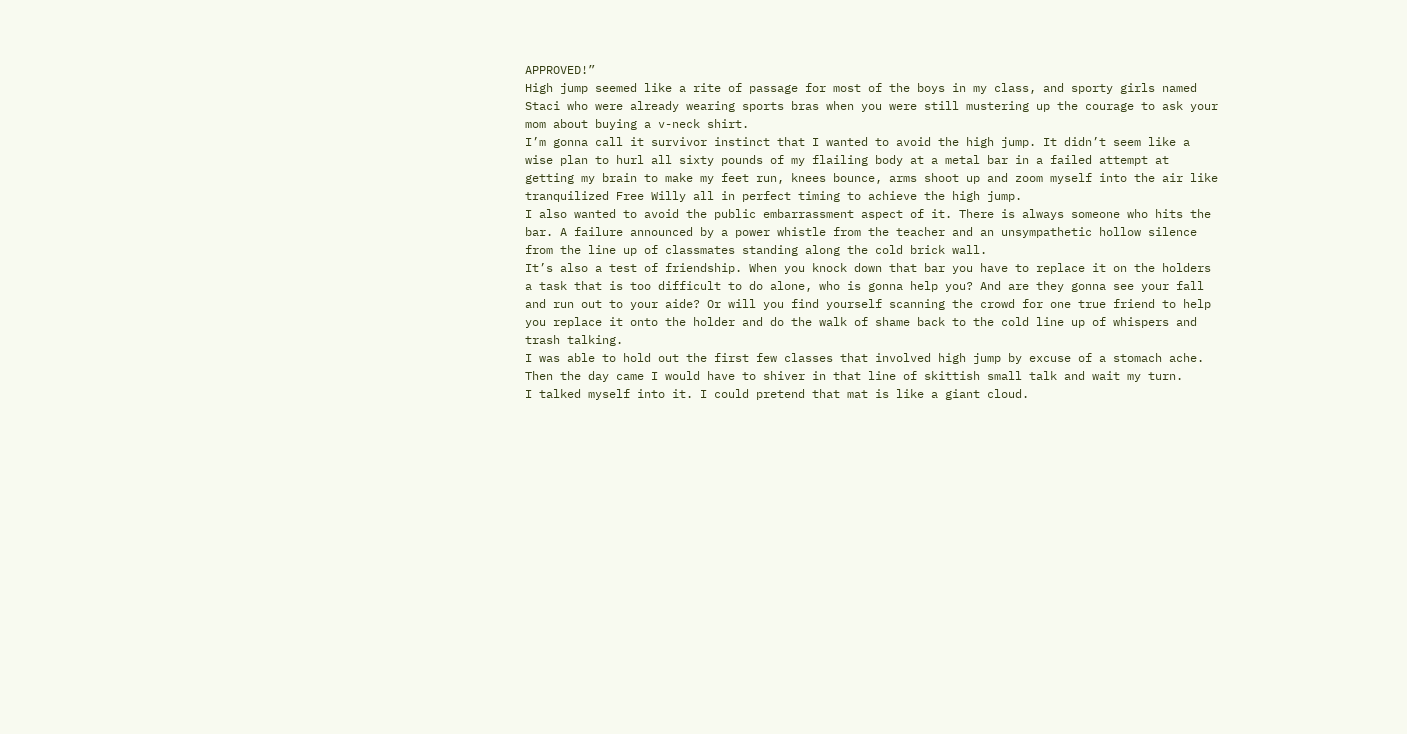APPROVED!”
High jump seemed like a rite of passage for most of the boys in my class, and sporty girls named Staci who were already wearing sports bras when you were still mustering up the courage to ask your mom about buying a v-neck shirt.
I’m gonna call it survivor instinct that I wanted to avoid the high jump. It didn’t seem like a wise plan to hurl all sixty pounds of my flailing body at a metal bar in a failed attempt at getting my brain to make my feet run, knees bounce, arms shoot up and zoom myself into the air like tranquilized Free Willy all in perfect timing to achieve the high jump.
I also wanted to avoid the public embarrassment aspect of it. There is always someone who hits the bar. A failure announced by a power whistle from the teacher and an unsympathetic hollow silence from the line up of classmates standing along the cold brick wall.
It’s also a test of friendship. When you knock down that bar you have to replace it on the holders a task that is too difficult to do alone, who is gonna help you? And are they gonna see your fall and run out to your aide? Or will you find yourself scanning the crowd for one true friend to help you replace it onto the holder and do the walk of shame back to the cold line up of whispers and trash talking.
I was able to hold out the first few classes that involved high jump by excuse of a stomach ache. Then the day came I would have to shiver in that line of skittish small talk and wait my turn.
I talked myself into it. I could pretend that mat is like a giant cloud.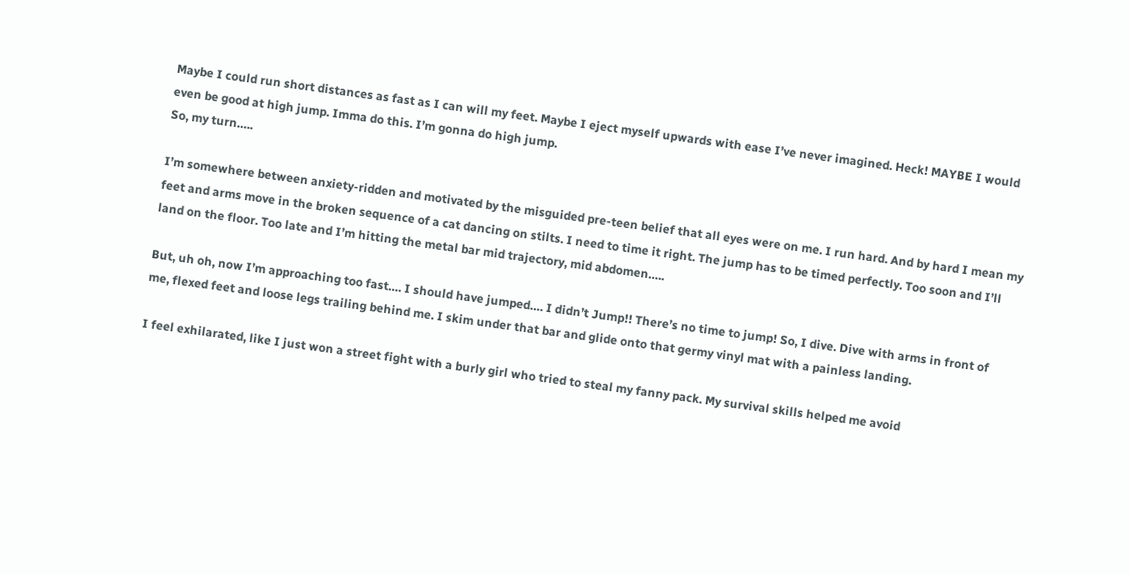Maybe I could run short distances as fast as I can will my feet. Maybe I eject myself upwards with ease I’ve never imagined. Heck! MAYBE I would even be good at high jump. Imma do this. I’m gonna do high jump.
So, my turn…..

I’m somewhere between anxiety-ridden and motivated by the misguided pre-teen belief that all eyes were on me. I run hard. And by hard I mean my feet and arms move in the broken sequence of a cat dancing on stilts. I need to time it right. The jump has to be timed perfectly. Too soon and I’ll land on the floor. Too late and I’m hitting the metal bar mid trajectory, mid abdomen…..

But, uh oh, now I’m approaching too fast…. I should have jumped…. I didn’t Jump!! There’s no time to jump! So, I dive. Dive with arms in front of me, flexed feet and loose legs trailing behind me. I skim under that bar and glide onto that germy vinyl mat with a painless landing.

I feel exhilarated, like I just won a street fight with a burly girl who tried to steal my fanny pack. My survival skills helped me avoid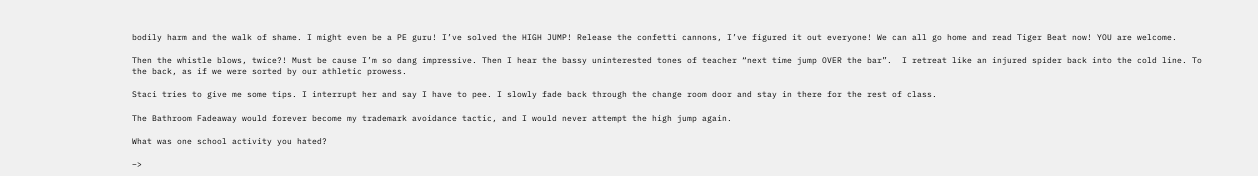bodily harm and the walk of shame. I might even be a PE guru! I’ve solved the HIGH JUMP! Release the confetti cannons, I’ve figured it out everyone! We can all go home and read Tiger Beat now! YOU are welcome.

Then the whistle blows, twice?! Must be cause I’m so dang impressive. Then I hear the bassy uninterested tones of teacher “next time jump OVER the bar”.  I retreat like an injured spider back into the cold line. To the back, as if we were sorted by our athletic prowess.

Staci tries to give me some tips. I interrupt her and say I have to pee. I slowly fade back through the change room door and stay in there for the rest of class.

The Bathroom Fadeaway would forever become my trademark avoidance tactic, and I would never attempt the high jump again.

What was one school activity you hated?

–>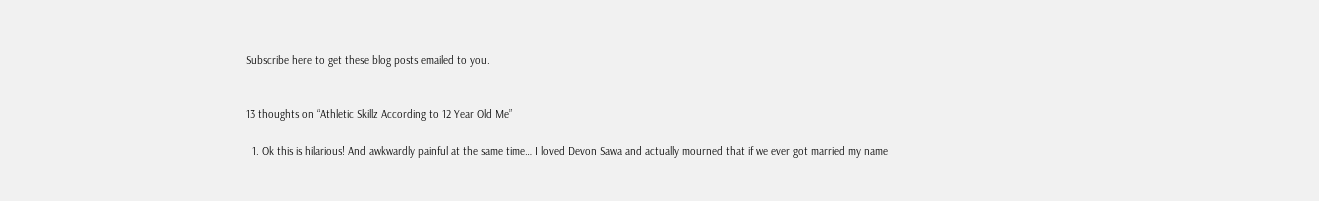Subscribe here to get these blog posts emailed to you.


13 thoughts on “Athletic Skillz According to 12 Year Old Me”

  1. Ok this is hilarious! And awkwardly painful at the same time… I loved Devon Sawa and actually mourned that if we ever got married my name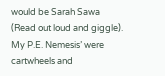would be Sarah Sawa (Read out loud and giggle). My P.E. Nemesis’ were cartwheels and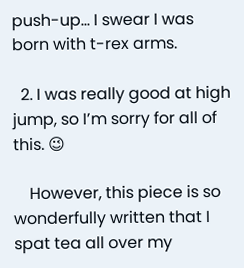push-up… I swear I was born with t-rex arms.

  2. I was really good at high jump, so I’m sorry for all of this. 😉

    However, this piece is so wonderfully written that I spat tea all over my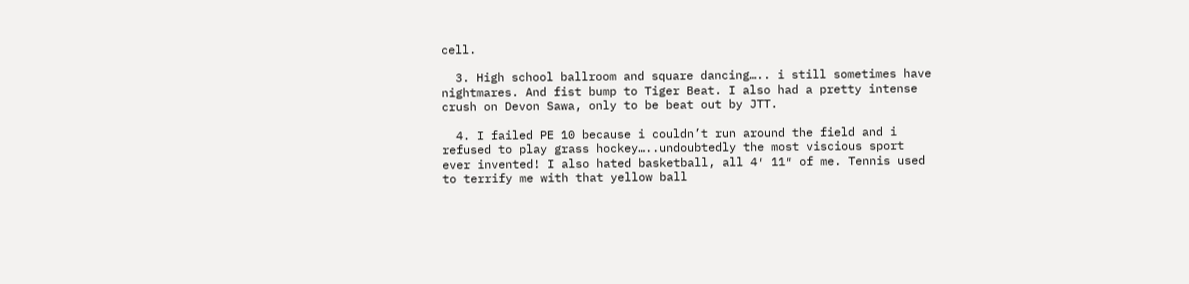cell.

  3. High school ballroom and square dancing….. i still sometimes have nightmares. And fist bump to Tiger Beat. I also had a pretty intense crush on Devon Sawa, only to be beat out by JTT.

  4. I failed PE 10 because i couldn’t run around the field and i refused to play grass hockey…..undoubtedly the most viscious sport ever invented! I also hated basketball, all 4′ 11″ of me. Tennis used to terrify me with that yellow ball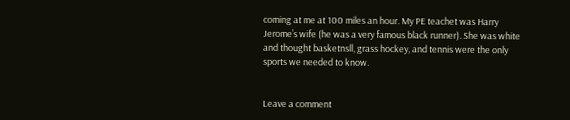coming at me at 100 miles an hour. My PE teachet was Harry Jerome’s wife (he was a very famous black runner). She was white and thought basketnsll, grass hockey, and tennis were the only sports we needed to know.


Leave a comment